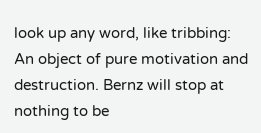look up any word, like tribbing:
An object of pure motivation and destruction. Bernz will stop at nothing to be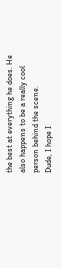the best at everything he does. He also happens to be a really cool person behind the scene.
Dude, I hope I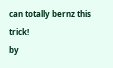can totally bernz this trick!
by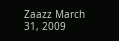Zaazz March 31, 2009